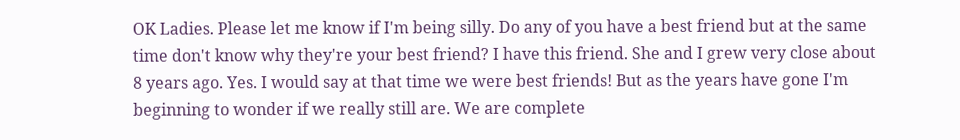OK Ladies. Please let me know if I'm being silly. Do any of you have a best friend but at the same time don't know why they're your best friend? I have this friend. She and I grew very close about 8 years ago. Yes. I would say at that time we were best friends! But as the years have gone I'm beginning to wonder if we really still are. We are complete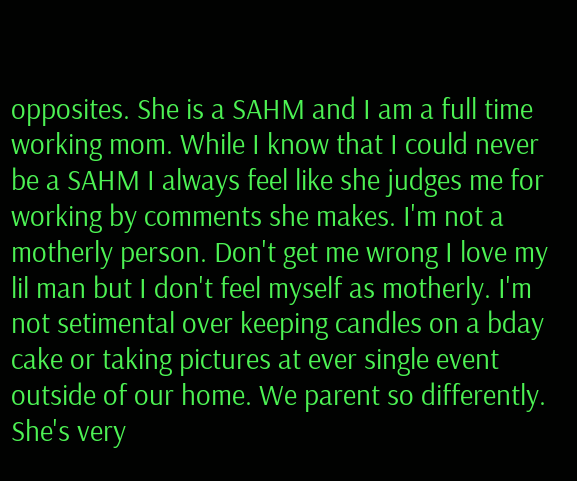opposites. She is a SAHM and I am a full time working mom. While I know that I could never be a SAHM I always feel like she judges me for working by comments she makes. I'm not a motherly person. Don't get me wrong I love my lil man but I don't feel myself as motherly. I'm not setimental over keeping candles on a bday cake or taking pictures at ever single event outside of our home. We parent so differently. She's very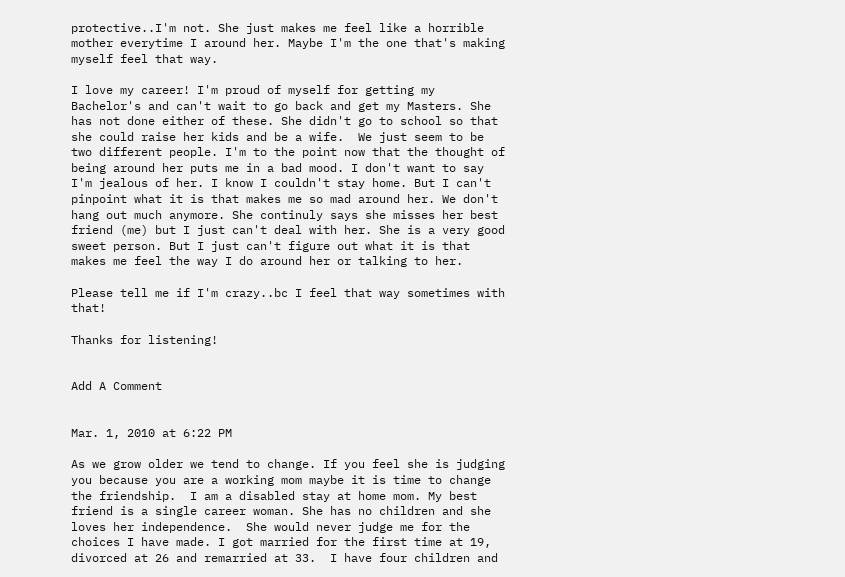protective..I'm not. She just makes me feel like a horrible mother everytime I around her. Maybe I'm the one that's making myself feel that way.

I love my career! I'm proud of myself for getting my Bachelor's and can't wait to go back and get my Masters. She has not done either of these. She didn't go to school so that she could raise her kids and be a wife.  We just seem to be two different people. I'm to the point now that the thought of being around her puts me in a bad mood. I don't want to say I'm jealous of her. I know I couldn't stay home. But I can't pinpoint what it is that makes me so mad around her. We don't hang out much anymore. She continuly says she misses her best friend (me) but I just can't deal with her. She is a very good sweet person. But I just can't figure out what it is that makes me feel the way I do around her or talking to her.

Please tell me if I'm crazy..bc I feel that way sometimes with that!

Thanks for listening!


Add A Comment


Mar. 1, 2010 at 6:22 PM

As we grow older we tend to change. If you feel she is judging you because you are a working mom maybe it is time to change the friendship.  I am a disabled stay at home mom. My best friend is a single career woman. She has no children and she loves her independence.  She would never judge me for the choices I have made. I got married for the first time at 19, divorced at 26 and remarried at 33.  I have four children and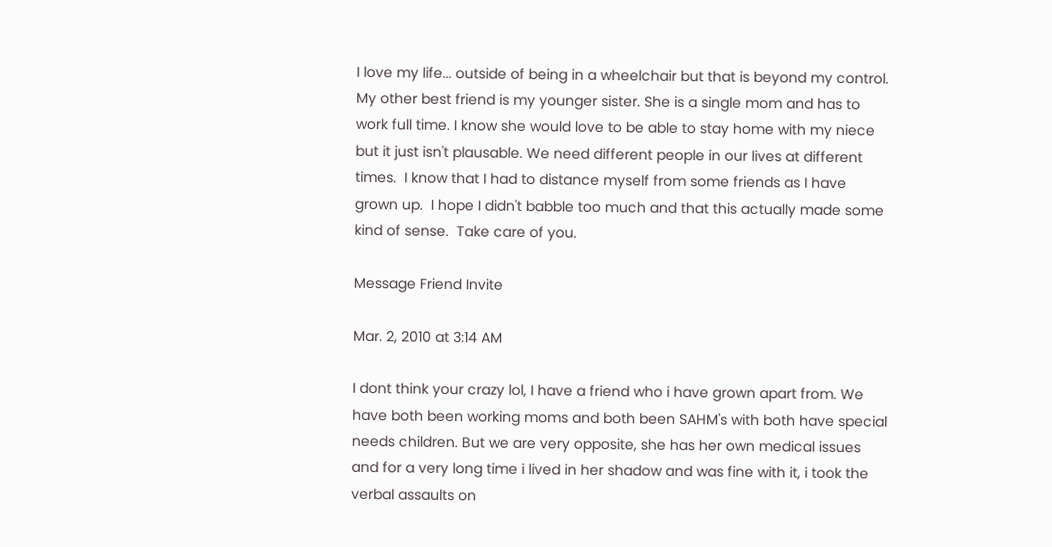I love my life... outside of being in a wheelchair but that is beyond my control.  My other best friend is my younger sister. She is a single mom and has to work full time. I know she would love to be able to stay home with my niece but it just isn't plausable. We need different people in our lives at different times.  I know that I had to distance myself from some friends as I have grown up.  I hope I didn't babble too much and that this actually made some kind of sense.  Take care of you.

Message Friend Invite

Mar. 2, 2010 at 3:14 AM

I dont think your crazy lol, I have a friend who i have grown apart from. We have both been working moms and both been SAHM's with both have special needs children. But we are very opposite, she has her own medical issues and for a very long time i lived in her shadow and was fine with it, i took the verbal assaults on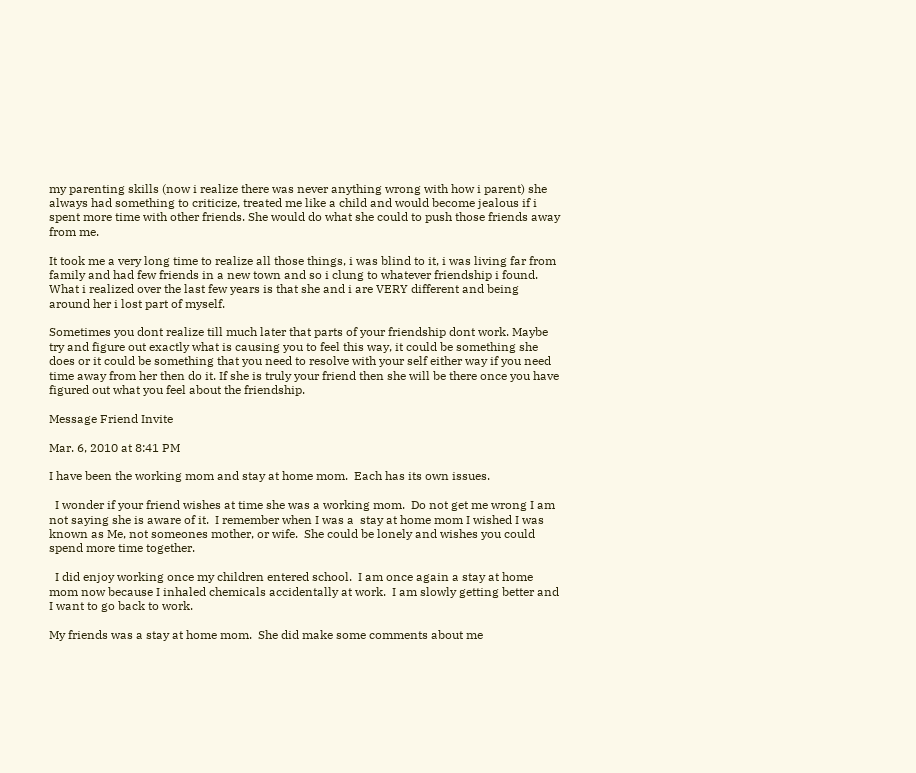my parenting skills (now i realize there was never anything wrong with how i parent) she always had something to criticize, treated me like a child and would become jealous if i spent more time with other friends. She would do what she could to push those friends away from me.

It took me a very long time to realize all those things, i was blind to it, i was living far from family and had few friends in a new town and so i clung to whatever friendship i found. What i realized over the last few years is that she and i are VERY different and being around her i lost part of myself.

Sometimes you dont realize till much later that parts of your friendship dont work. Maybe try and figure out exactly what is causing you to feel this way, it could be something she does or it could be something that you need to resolve with your self either way if you need time away from her then do it. If she is truly your friend then she will be there once you have figured out what you feel about the friendship.

Message Friend Invite

Mar. 6, 2010 at 8:41 PM

I have been the working mom and stay at home mom.  Each has its own issues.

  I wonder if your friend wishes at time she was a working mom.  Do not get me wrong I am not saying she is aware of it.  I remember when I was a  stay at home mom I wished I was known as Me, not someones mother, or wife.  She could be lonely and wishes you could spend more time together.

  I did enjoy working once my children entered school.  I am once again a stay at home mom now because I inhaled chemicals accidentally at work.  I am slowly getting better and I want to go back to work.

My friends was a stay at home mom.  She did make some comments about me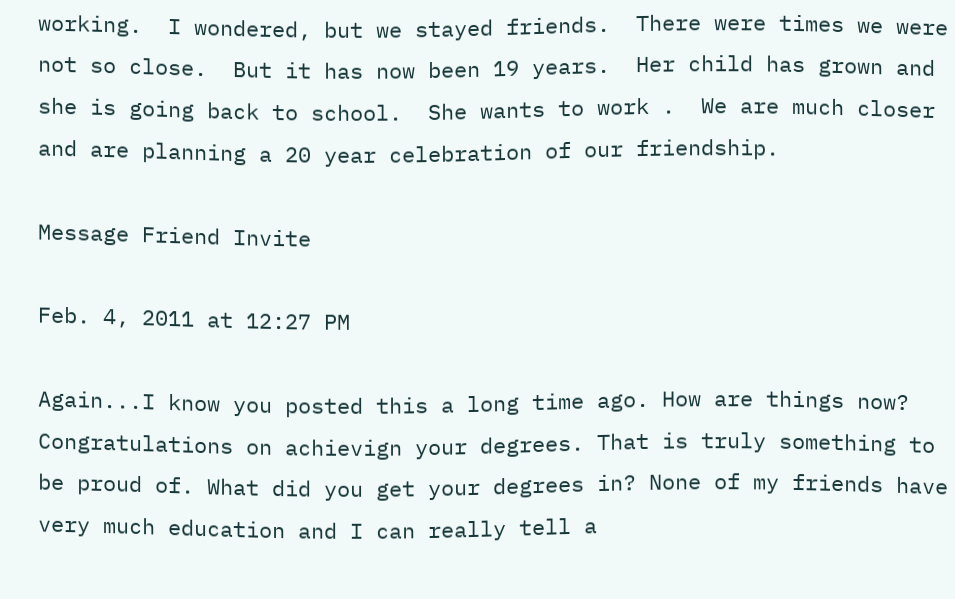working.  I wondered, but we stayed friends.  There were times we were not so close.  But it has now been 19 years.  Her child has grown and she is going back to school.  She wants to work .  We are much closer and are planning a 20 year celebration of our friendship.

Message Friend Invite

Feb. 4, 2011 at 12:27 PM

Again...I know you posted this a long time ago. How are things now? Congratulations on achievign your degrees. That is truly something to be proud of. What did you get your degrees in? None of my friends have very much education and I can really tell a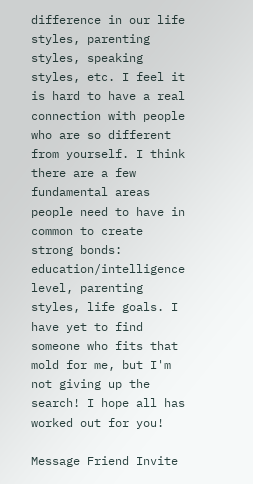difference in our life styles, parenting styles, speaking styles, etc. I feel it is hard to have a real connection with people who are so different from yourself. I think there are a few fundamental areas people need to have in common to create strong bonds: education/intelligence level, parenting styles, life goals. I have yet to find someone who fits that mold for me, but I'm not giving up the search! I hope all has worked out for you!

Message Friend Invite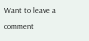Want to leave a comment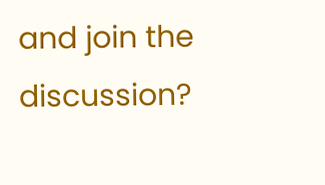and join the discussion?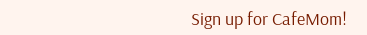Sign up for CafeMom!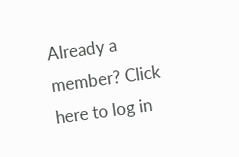Already a member? Click here to log in